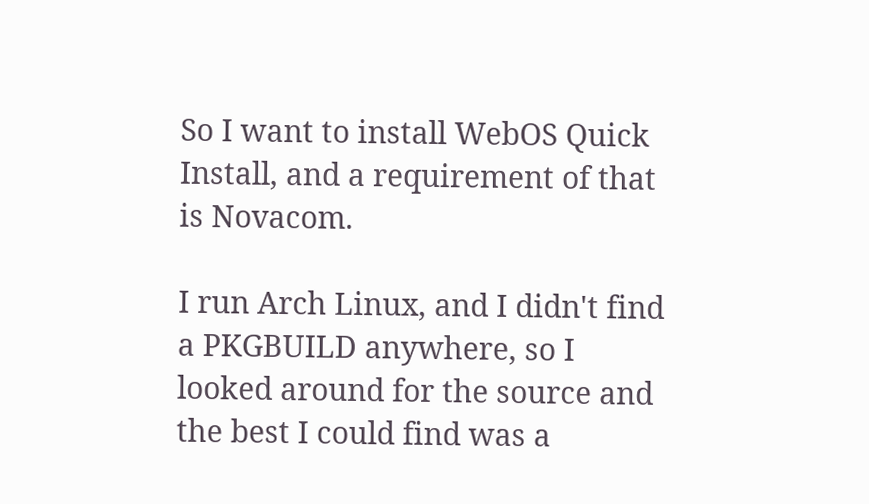So I want to install WebOS Quick Install, and a requirement of that is Novacom.

I run Arch Linux, and I didn't find a PKGBUILD anywhere, so I looked around for the source and the best I could find was a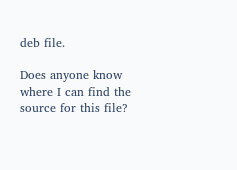deb file.

Does anyone know where I can find the source for this file?